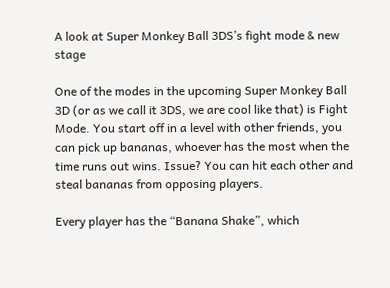A look at Super Monkey Ball 3DS’s fight mode & new stage

One of the modes in the upcoming Super Monkey Ball 3D (or as we call it 3DS, we are cool like that) is Fight Mode. You start off in a level with other friends, you can pick up bananas, whoever has the most when the time runs out wins. Issue? You can hit each other and steal bananas from opposing players.

Every player has the “Banana Shake”, which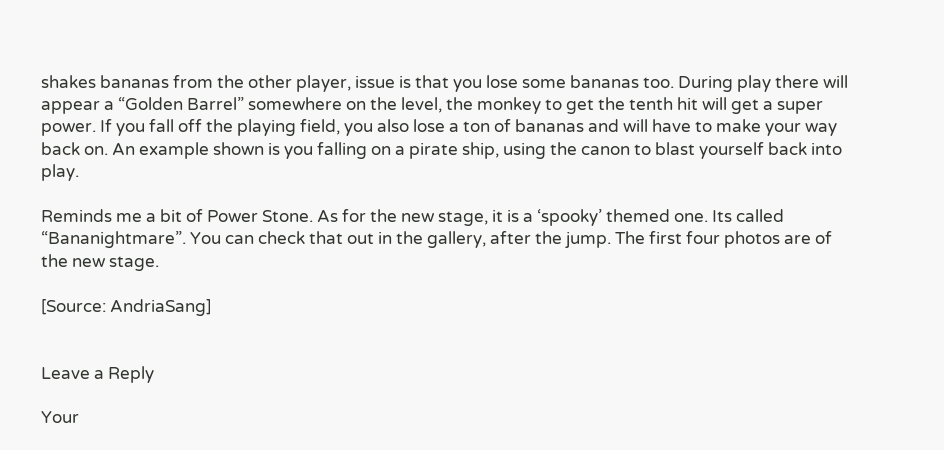shakes bananas from the other player, issue is that you lose some bananas too. During play there will appear a “Golden Barrel” somewhere on the level, the monkey to get the tenth hit will get a super power. If you fall off the playing field, you also lose a ton of bananas and will have to make your way back on. An example shown is you falling on a pirate ship, using the canon to blast yourself back into play.

Reminds me a bit of Power Stone. As for the new stage, it is a ‘spooky’ themed one. Its called “Bananightmare”. You can check that out in the gallery, after the jump. The first four photos are of the new stage.

[Source: AndriaSang]


Leave a Reply

Your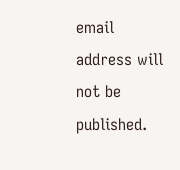email address will not be published.